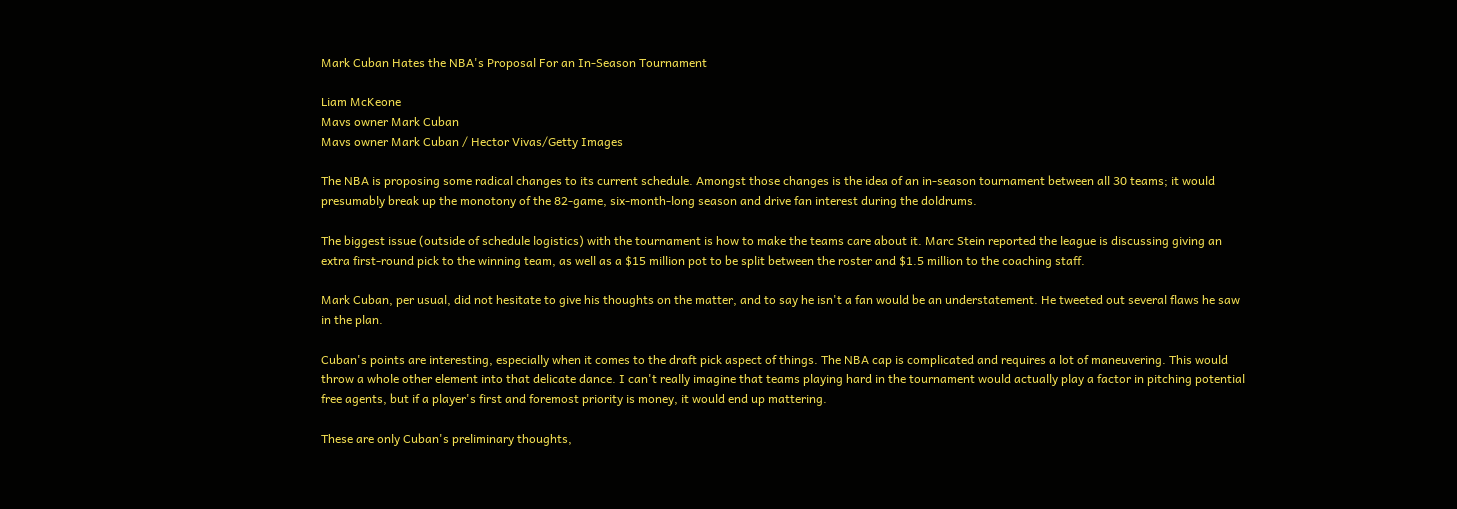Mark Cuban Hates the NBA's Proposal For an In-Season Tournament

Liam McKeone
Mavs owner Mark Cuban
Mavs owner Mark Cuban / Hector Vivas/Getty Images

The NBA is proposing some radical changes to its current schedule. Amongst those changes is the idea of an in-season tournament between all 30 teams; it would presumably break up the monotony of the 82-game, six-month-long season and drive fan interest during the doldrums.

The biggest issue (outside of schedule logistics) with the tournament is how to make the teams care about it. Marc Stein reported the league is discussing giving an extra first-round pick to the winning team, as well as a $15 million pot to be split between the roster and $1.5 million to the coaching staff.

Mark Cuban, per usual, did not hesitate to give his thoughts on the matter, and to say he isn't a fan would be an understatement. He tweeted out several flaws he saw in the plan.

Cuban's points are interesting, especially when it comes to the draft pick aspect of things. The NBA cap is complicated and requires a lot of maneuvering. This would throw a whole other element into that delicate dance. I can't really imagine that teams playing hard in the tournament would actually play a factor in pitching potential free agents, but if a player's first and foremost priority is money, it would end up mattering.

These are only Cuban's preliminary thoughts,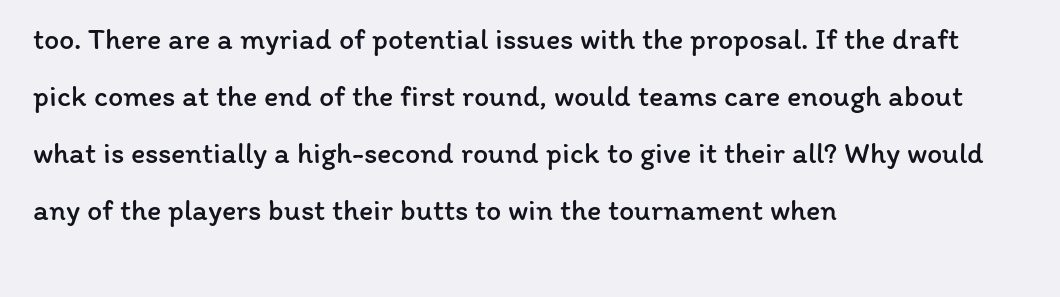too. There are a myriad of potential issues with the proposal. If the draft pick comes at the end of the first round, would teams care enough about what is essentially a high-second round pick to give it their all? Why would any of the players bust their butts to win the tournament when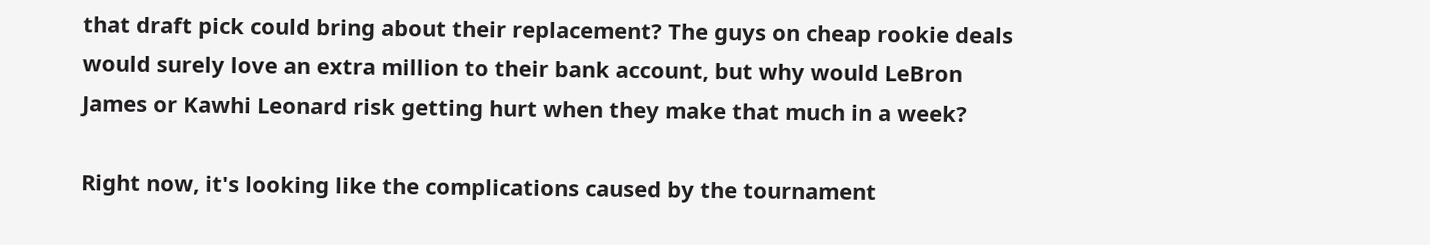that draft pick could bring about their replacement? The guys on cheap rookie deals would surely love an extra million to their bank account, but why would LeBron James or Kawhi Leonard risk getting hurt when they make that much in a week?

Right now, it's looking like the complications caused by the tournament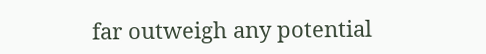far outweigh any potential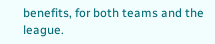benefits, for both teams and the league.